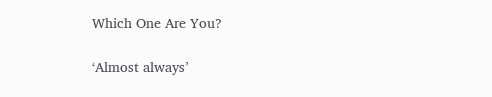Which One Are You?

‘Almost always’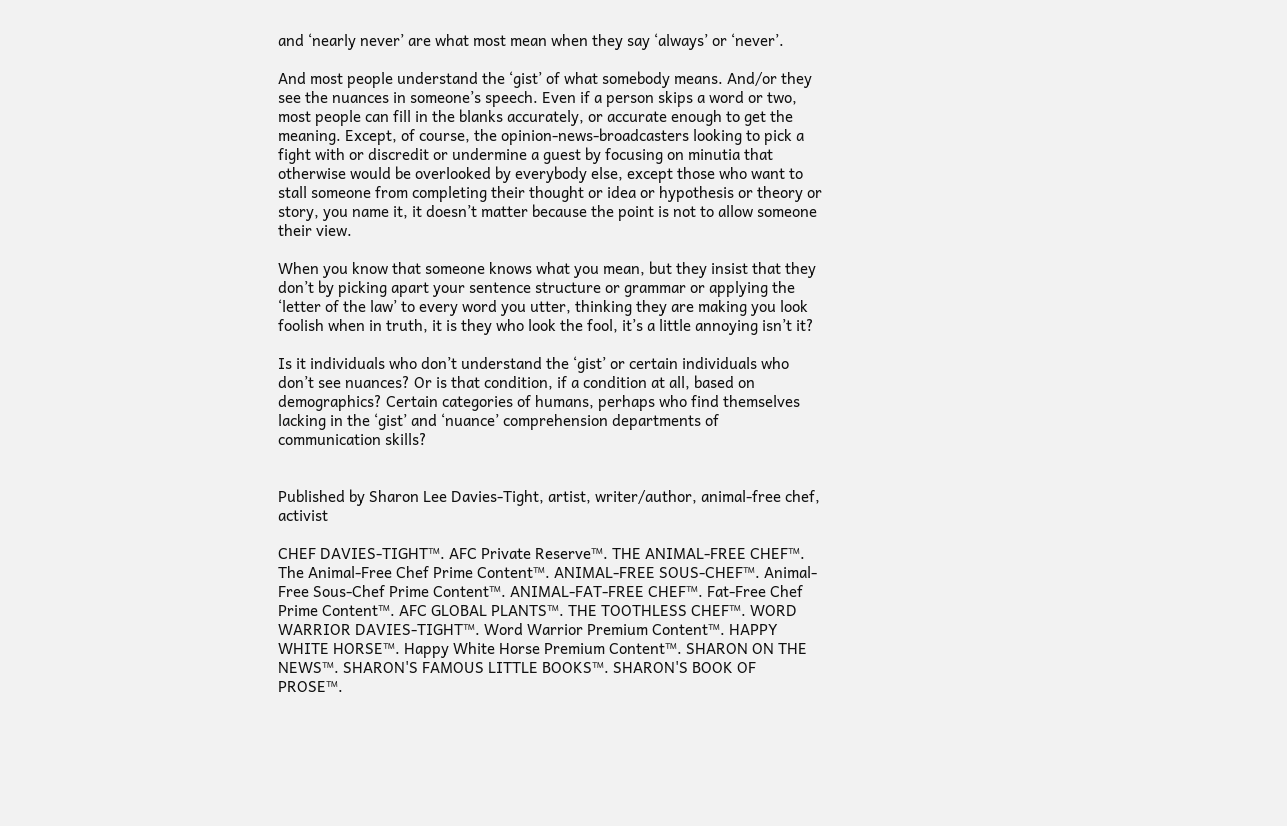and ‘nearly never’ are what most mean when they say ‘always’ or ‘never’.

And most people understand the ‘gist’ of what somebody means. And/or they see the nuances in someone’s speech. Even if a person skips a word or two, most people can fill in the blanks accurately, or accurate enough to get the meaning. Except, of course, the opinion-news-broadcasters looking to pick a fight with or discredit or undermine a guest by focusing on minutia that otherwise would be overlooked by everybody else, except those who want to stall someone from completing their thought or idea or hypothesis or theory or story, you name it, it doesn’t matter because the point is not to allow someone their view.

When you know that someone knows what you mean, but they insist that they don’t by picking apart your sentence structure or grammar or applying the ‘letter of the law’ to every word you utter, thinking they are making you look foolish when in truth, it is they who look the fool, it’s a little annoying isn’t it?

Is it individuals who don’t understand the ‘gist’ or certain individuals who don’t see nuances? Or is that condition, if a condition at all, based on demographics? Certain categories of humans, perhaps who find themselves lacking in the ‘gist’ and ‘nuance’ comprehension departments of communication skills?


Published by Sharon Lee Davies-Tight, artist, writer/author, animal-free chef, activist

CHEF DAVIES-TIGHT™. AFC Private Reserve™. THE ANIMAL-FREE CHEF™. The Animal-Free Chef Prime Content™. ANIMAL-FREE SOUS-CHEF™. Animal-Free Sous-Chef Prime Content™. ANIMAL-FAT-FREE CHEF™. Fat-Free Chef Prime Content™. AFC GLOBAL PLANTS™. THE TOOTHLESS CHEF™. WORD WARRIOR DAVIES-TIGHT™. Word Warrior Premium Content™. HAPPY WHITE HORSE™. Happy White Horse Premium Content™. SHARON ON THE NEWS™. SHARON'S FAMOUS LITTLE BOOKS™. SHARON'S BOOK OF PROSE™.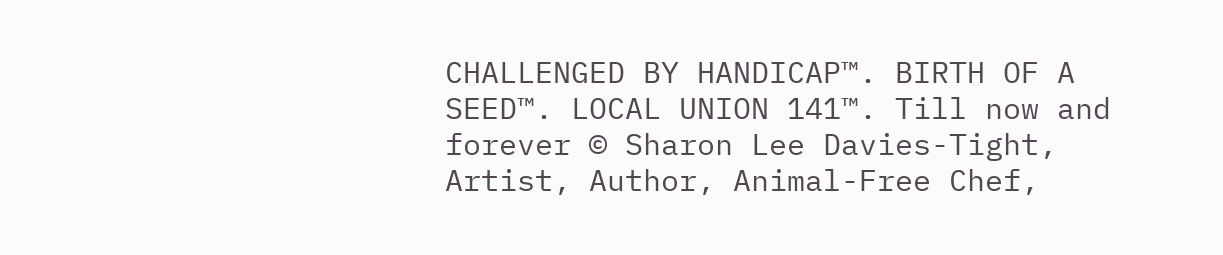CHALLENGED BY HANDICAP™. BIRTH OF A SEED™. LOCAL UNION 141™. Till now and forever © Sharon Lee Davies-Tight, Artist, Author, Animal-Free Chef,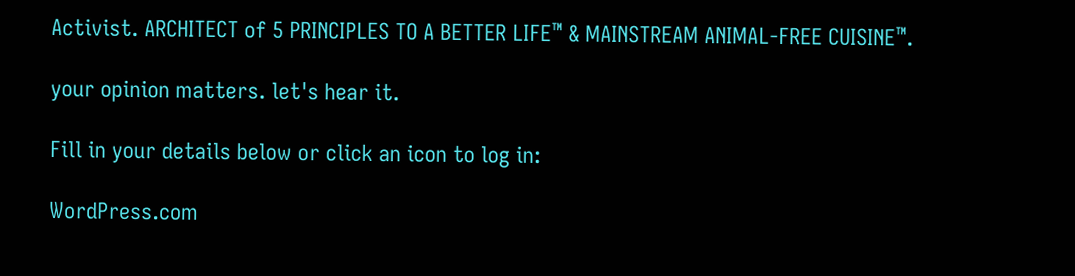Activist. ARCHITECT of 5 PRINCIPLES TO A BETTER LIFE™ & MAINSTREAM ANIMAL-FREE CUISINE™.

your opinion matters. let's hear it.

Fill in your details below or click an icon to log in:

WordPress.com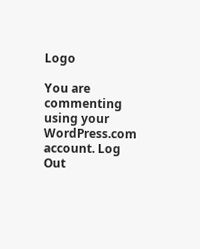Logo

You are commenting using your WordPress.com account. Log Out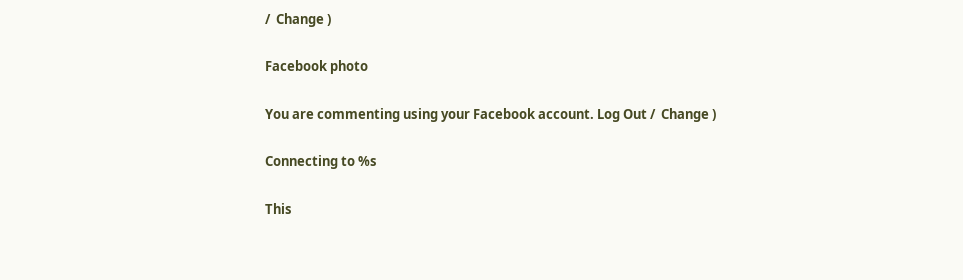/  Change )

Facebook photo

You are commenting using your Facebook account. Log Out /  Change )

Connecting to %s

This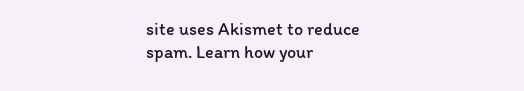site uses Akismet to reduce spam. Learn how your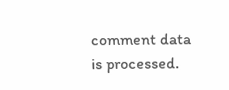comment data is processed.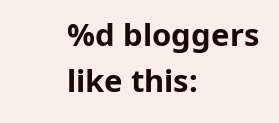%d bloggers like this: